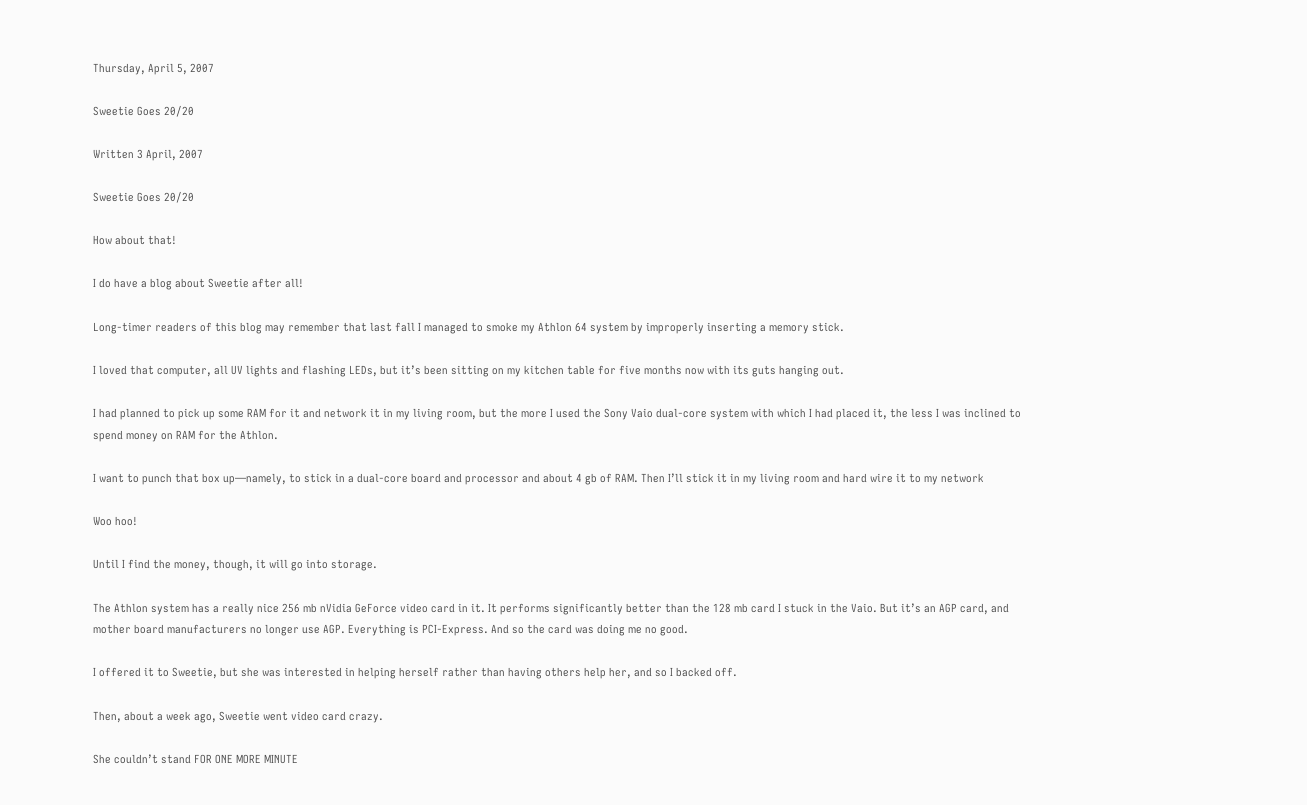Thursday, April 5, 2007

Sweetie Goes 20/20

Written 3 April, 2007

Sweetie Goes 20/20

How about that!

I do have a blog about Sweetie after all!

Long-timer readers of this blog may remember that last fall I managed to smoke my Athlon 64 system by improperly inserting a memory stick.

I loved that computer, all UV lights and flashing LEDs, but it’s been sitting on my kitchen table for five months now with its guts hanging out.

I had planned to pick up some RAM for it and network it in my living room, but the more I used the Sony Vaio dual-core system with which I had placed it, the less I was inclined to spend money on RAM for the Athlon.

I want to punch that box up—namely, to stick in a dual-core board and processor and about 4 gb of RAM. Then I’ll stick it in my living room and hard wire it to my network

Woo hoo!

Until I find the money, though, it will go into storage.

The Athlon system has a really nice 256 mb nVidia GeForce video card in it. It performs significantly better than the 128 mb card I stuck in the Vaio. But it’s an AGP card, and mother board manufacturers no longer use AGP. Everything is PCI-Express. And so the card was doing me no good.

I offered it to Sweetie, but she was interested in helping herself rather than having others help her, and so I backed off.

Then, about a week ago, Sweetie went video card crazy.

She couldn’t stand FOR ONE MORE MINUTE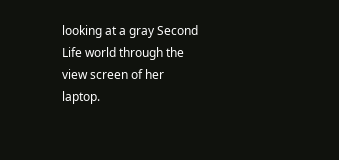looking at a gray Second Life world through the view screen of her laptop.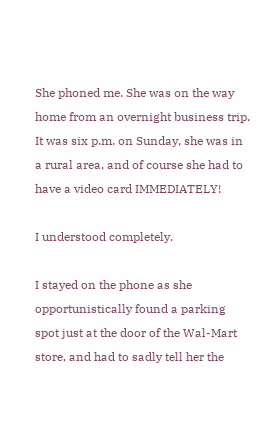She phoned me. She was on the way home from an overnight business trip. It was six p.m. on Sunday, she was in a rural area, and of course she had to have a video card IMMEDIATELY!

I understood completely.

I stayed on the phone as she opportunistically found a parking spot just at the door of the Wal-Mart store, and had to sadly tell her the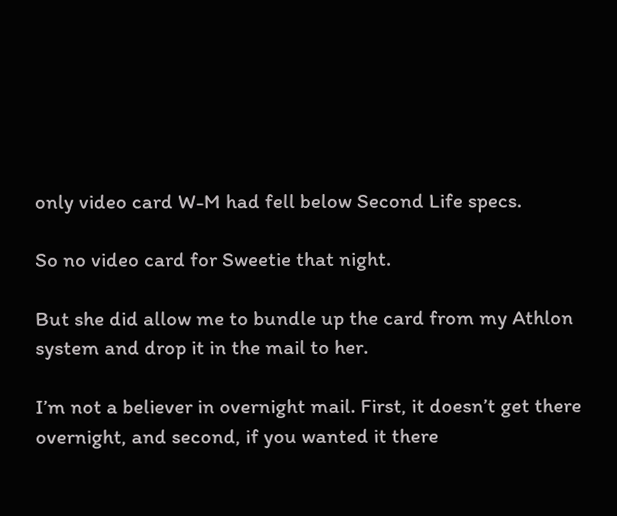only video card W-M had fell below Second Life specs.

So no video card for Sweetie that night.

But she did allow me to bundle up the card from my Athlon system and drop it in the mail to her.

I’m not a believer in overnight mail. First, it doesn’t get there overnight, and second, if you wanted it there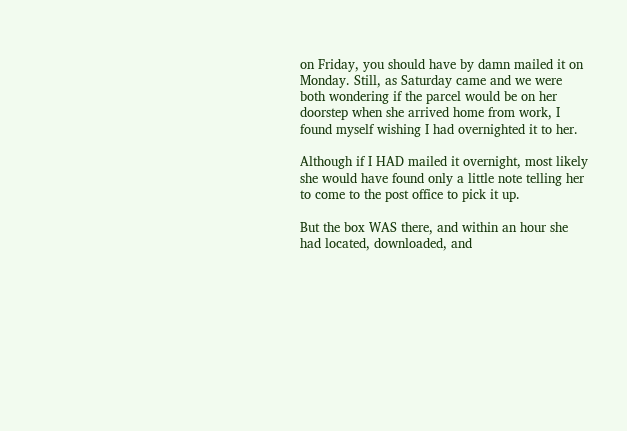on Friday, you should have by damn mailed it on Monday. Still, as Saturday came and we were both wondering if the parcel would be on her doorstep when she arrived home from work, I found myself wishing I had overnighted it to her.

Although if I HAD mailed it overnight, most likely she would have found only a little note telling her to come to the post office to pick it up.

But the box WAS there, and within an hour she had located, downloaded, and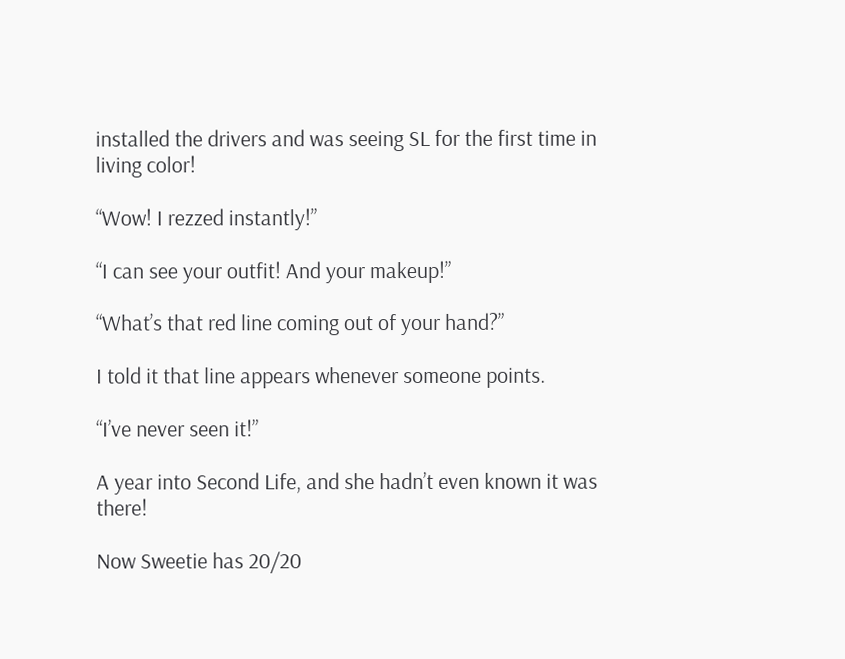installed the drivers and was seeing SL for the first time in living color!

“Wow! I rezzed instantly!”

“I can see your outfit! And your makeup!”

“What’s that red line coming out of your hand?”

I told it that line appears whenever someone points.

“I’ve never seen it!”

A year into Second Life, and she hadn’t even known it was there!

Now Sweetie has 20/20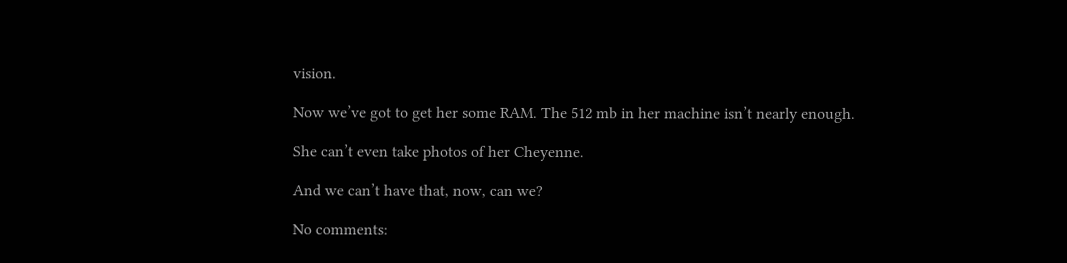vision.

Now we’ve got to get her some RAM. The 512 mb in her machine isn’t nearly enough.

She can’t even take photos of her Cheyenne.

And we can’t have that, now, can we?

No comments: